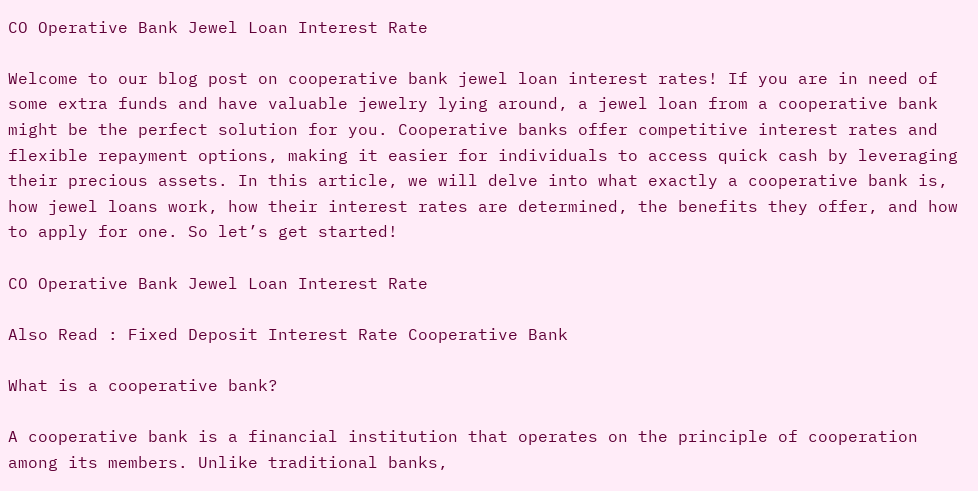CO Operative Bank Jewel Loan Interest Rate

Welcome to our blog post on cooperative bank jewel loan interest rates! If you are in need of some extra funds and have valuable jewelry lying around, a jewel loan from a cooperative bank might be the perfect solution for you. Cooperative banks offer competitive interest rates and flexible repayment options, making it easier for individuals to access quick cash by leveraging their precious assets. In this article, we will delve into what exactly a cooperative bank is, how jewel loans work, how their interest rates are determined, the benefits they offer, and how to apply for one. So let’s get started!

CO Operative Bank Jewel Loan Interest Rate

Also Read : Fixed Deposit Interest Rate Cooperative Bank

What is a cooperative bank?

A cooperative bank is a financial institution that operates on the principle of cooperation among its members. Unlike traditional banks,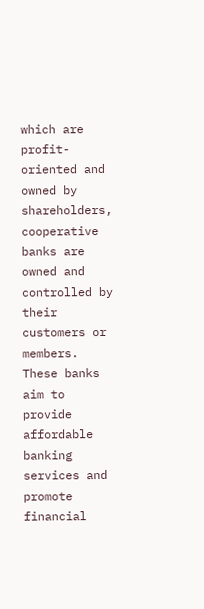which are profit-oriented and owned by shareholders, cooperative banks are owned and controlled by their customers or members. These banks aim to provide affordable banking services and promote financial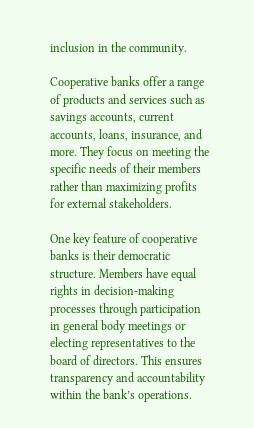inclusion in the community.

Cooperative banks offer a range of products and services such as savings accounts, current accounts, loans, insurance, and more. They focus on meeting the specific needs of their members rather than maximizing profits for external stakeholders.

One key feature of cooperative banks is their democratic structure. Members have equal rights in decision-making processes through participation in general body meetings or electing representatives to the board of directors. This ensures transparency and accountability within the bank’s operations.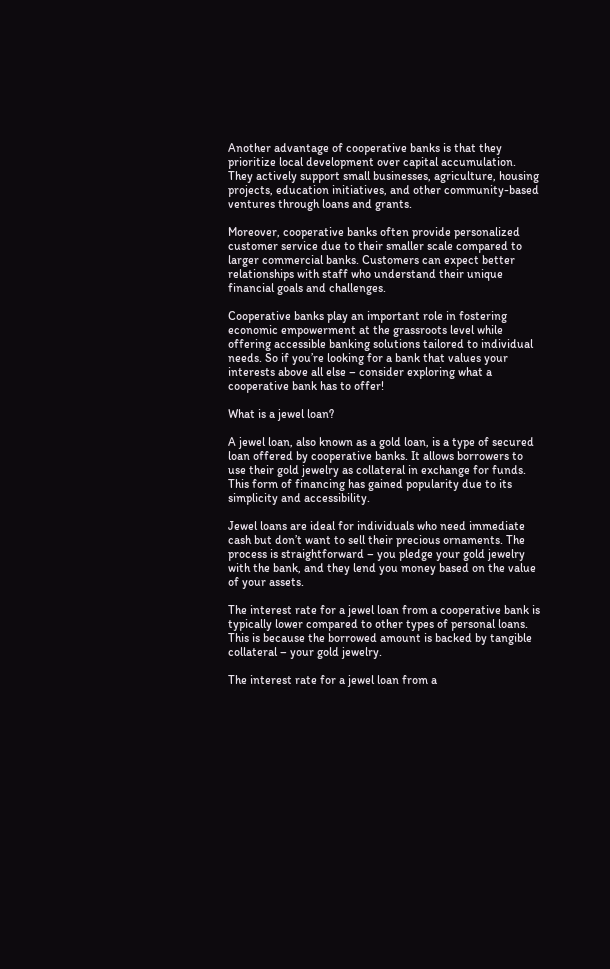Another advantage of cooperative banks is that they prioritize local development over capital accumulation. They actively support small businesses, agriculture, housing projects, education initiatives, and other community-based ventures through loans and grants.

Moreover, cooperative banks often provide personalized customer service due to their smaller scale compared to larger commercial banks. Customers can expect better relationships with staff who understand their unique financial goals and challenges.

Cooperative banks play an important role in fostering economic empowerment at the grassroots level while offering accessible banking solutions tailored to individual needs. So if you’re looking for a bank that values your interests above all else – consider exploring what a cooperative bank has to offer!

What is a jewel loan?

A jewel loan, also known as a gold loan, is a type of secured loan offered by cooperative banks. It allows borrowers to use their gold jewelry as collateral in exchange for funds. This form of financing has gained popularity due to its simplicity and accessibility.

Jewel loans are ideal for individuals who need immediate cash but don’t want to sell their precious ornaments. The process is straightforward – you pledge your gold jewelry with the bank, and they lend you money based on the value of your assets.

The interest rate for a jewel loan from a cooperative bank is typically lower compared to other types of personal loans. This is because the borrowed amount is backed by tangible collateral – your gold jewelry.

The interest rate for a jewel loan from a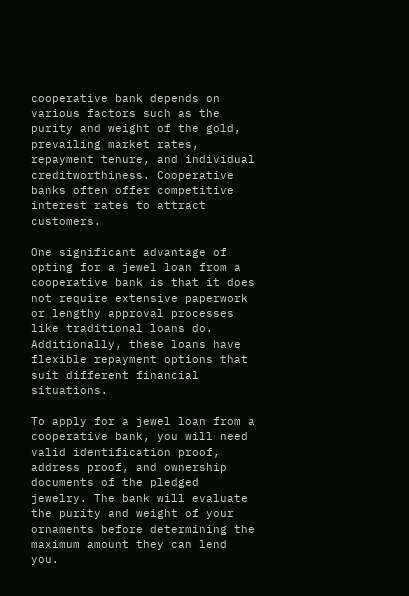cooperative bank depends on various factors such as the purity and weight of the gold, prevailing market rates, repayment tenure, and individual creditworthiness. Cooperative banks often offer competitive interest rates to attract customers.

One significant advantage of opting for a jewel loan from a cooperative bank is that it does not require extensive paperwork or lengthy approval processes like traditional loans do. Additionally, these loans have flexible repayment options that suit different financial situations.

To apply for a jewel loan from a cooperative bank, you will need valid identification proof, address proof, and ownership documents of the pledged jewelry. The bank will evaluate the purity and weight of your ornaments before determining the maximum amount they can lend you.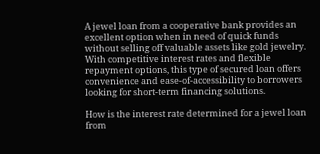A jewel loan from a cooperative bank provides an excellent option when in need of quick funds without selling off valuable assets like gold jewelry. With competitive interest rates and flexible repayment options, this type of secured loan offers convenience and ease-of-accessibility to borrowers looking for short-term financing solutions.

How is the interest rate determined for a jewel loan from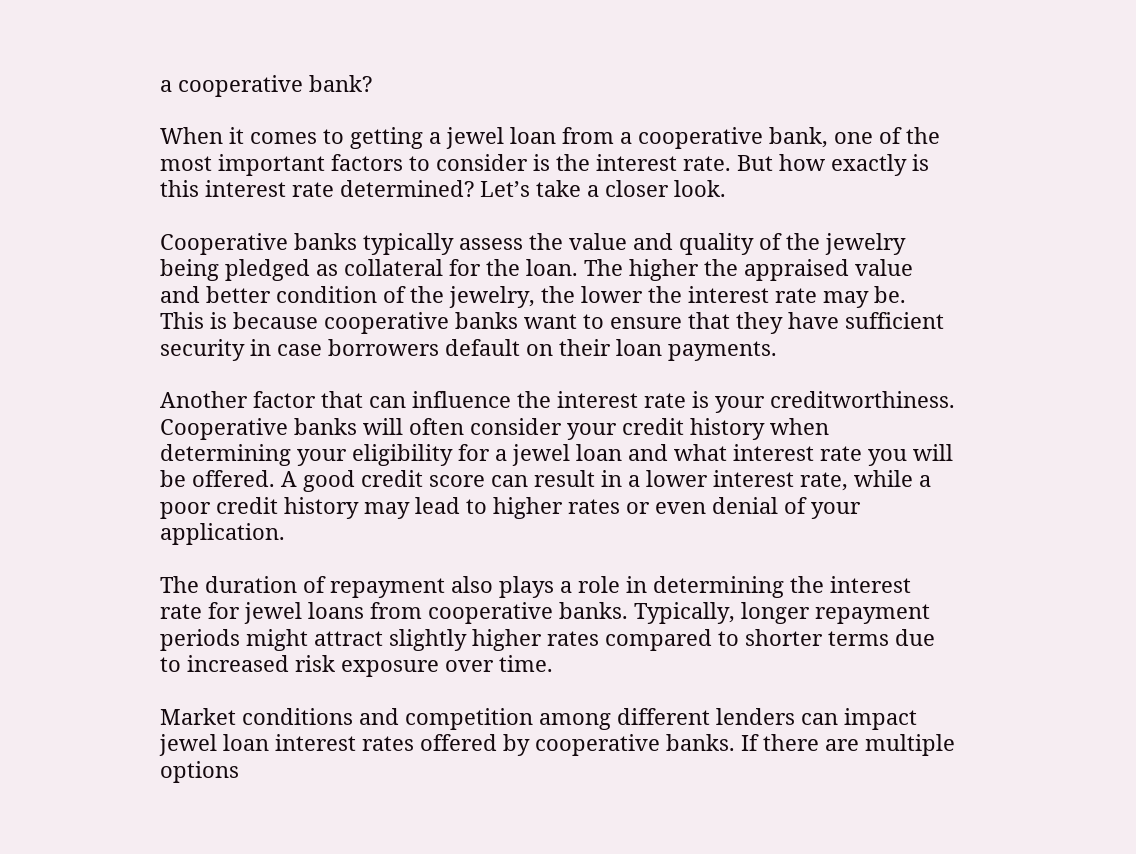a cooperative bank?

When it comes to getting a jewel loan from a cooperative bank, one of the most important factors to consider is the interest rate. But how exactly is this interest rate determined? Let’s take a closer look.

Cooperative banks typically assess the value and quality of the jewelry being pledged as collateral for the loan. The higher the appraised value and better condition of the jewelry, the lower the interest rate may be. This is because cooperative banks want to ensure that they have sufficient security in case borrowers default on their loan payments.

Another factor that can influence the interest rate is your creditworthiness. Cooperative banks will often consider your credit history when determining your eligibility for a jewel loan and what interest rate you will be offered. A good credit score can result in a lower interest rate, while a poor credit history may lead to higher rates or even denial of your application.

The duration of repayment also plays a role in determining the interest rate for jewel loans from cooperative banks. Typically, longer repayment periods might attract slightly higher rates compared to shorter terms due to increased risk exposure over time.

Market conditions and competition among different lenders can impact jewel loan interest rates offered by cooperative banks. If there are multiple options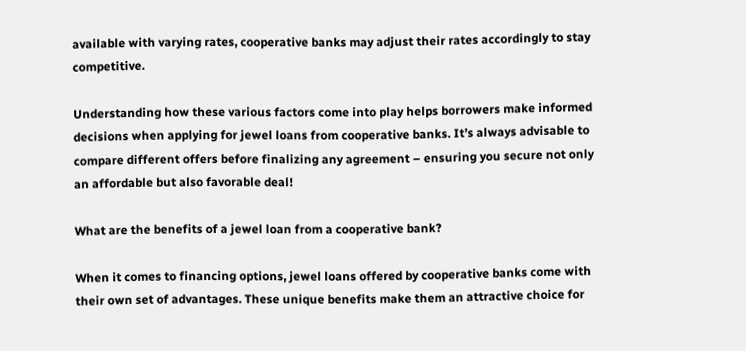available with varying rates, cooperative banks may adjust their rates accordingly to stay competitive.

Understanding how these various factors come into play helps borrowers make informed decisions when applying for jewel loans from cooperative banks. It’s always advisable to compare different offers before finalizing any agreement – ensuring you secure not only an affordable but also favorable deal!

What are the benefits of a jewel loan from a cooperative bank?

When it comes to financing options, jewel loans offered by cooperative banks come with their own set of advantages. These unique benefits make them an attractive choice for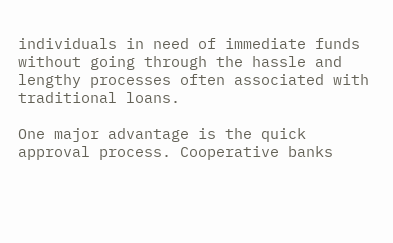individuals in need of immediate funds without going through the hassle and lengthy processes often associated with traditional loans.

One major advantage is the quick approval process. Cooperative banks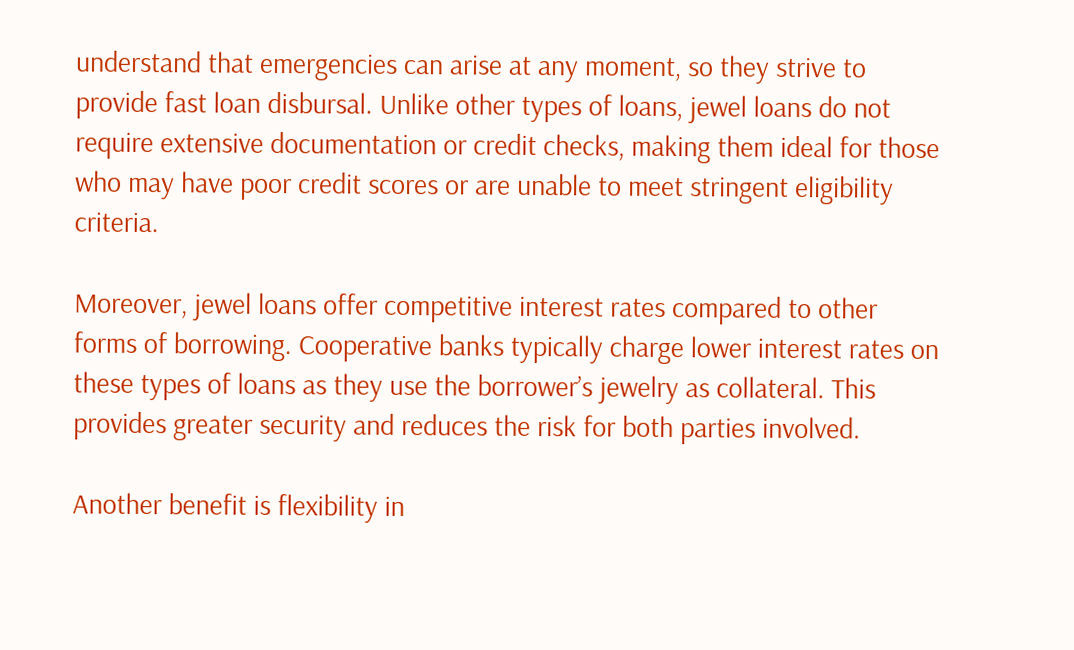understand that emergencies can arise at any moment, so they strive to provide fast loan disbursal. Unlike other types of loans, jewel loans do not require extensive documentation or credit checks, making them ideal for those who may have poor credit scores or are unable to meet stringent eligibility criteria.

Moreover, jewel loans offer competitive interest rates compared to other forms of borrowing. Cooperative banks typically charge lower interest rates on these types of loans as they use the borrower’s jewelry as collateral. This provides greater security and reduces the risk for both parties involved.

Another benefit is flexibility in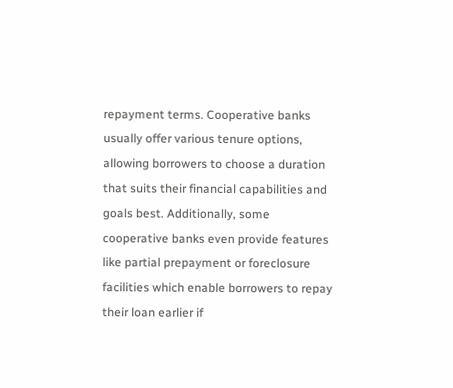repayment terms. Cooperative banks usually offer various tenure options, allowing borrowers to choose a duration that suits their financial capabilities and goals best. Additionally, some cooperative banks even provide features like partial prepayment or foreclosure facilities which enable borrowers to repay their loan earlier if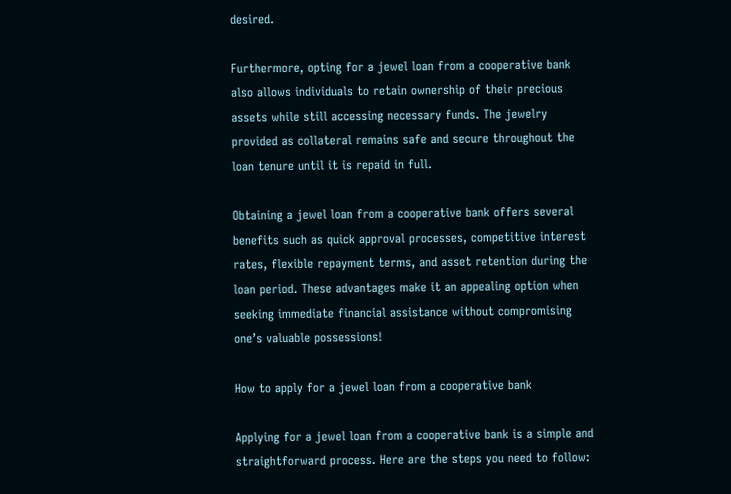desired.

Furthermore, opting for a jewel loan from a cooperative bank also allows individuals to retain ownership of their precious assets while still accessing necessary funds. The jewelry provided as collateral remains safe and secure throughout the loan tenure until it is repaid in full.

Obtaining a jewel loan from a cooperative bank offers several benefits such as quick approval processes, competitive interest rates, flexible repayment terms, and asset retention during the loan period. These advantages make it an appealing option when seeking immediate financial assistance without compromising one’s valuable possessions!

How to apply for a jewel loan from a cooperative bank

Applying for a jewel loan from a cooperative bank is a simple and straightforward process. Here are the steps you need to follow: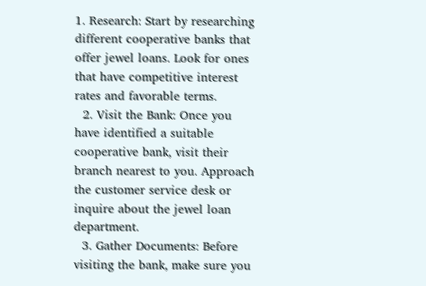1. Research: Start by researching different cooperative banks that offer jewel loans. Look for ones that have competitive interest rates and favorable terms.
  2. Visit the Bank: Once you have identified a suitable cooperative bank, visit their branch nearest to you. Approach the customer service desk or inquire about the jewel loan department.
  3. Gather Documents: Before visiting the bank, make sure you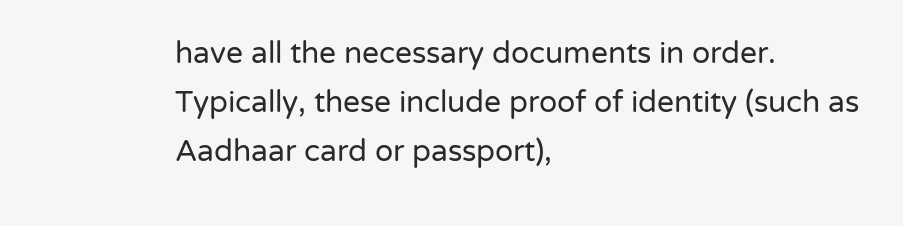have all the necessary documents in order. Typically, these include proof of identity (such as Aadhaar card or passport),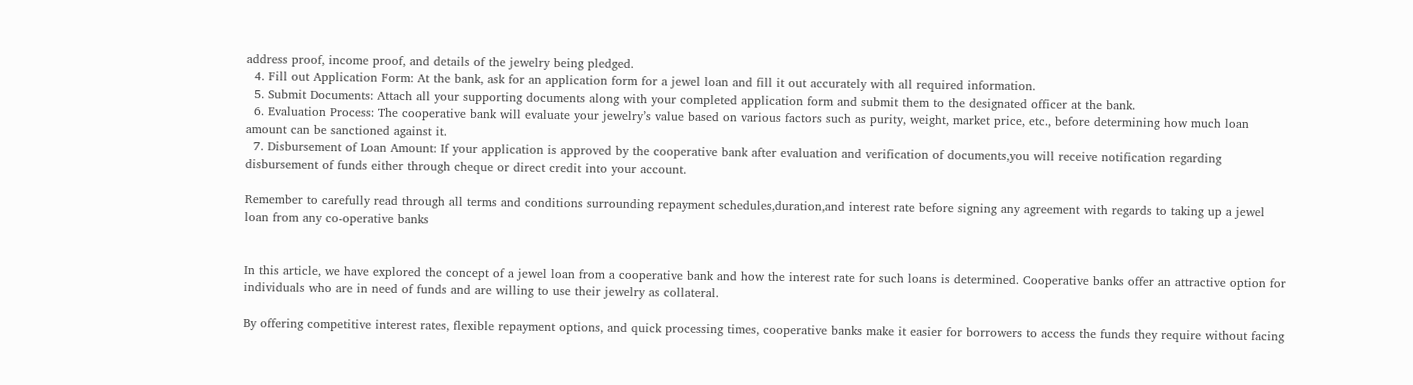address proof, income proof, and details of the jewelry being pledged.
  4. Fill out Application Form: At the bank, ask for an application form for a jewel loan and fill it out accurately with all required information.
  5. Submit Documents: Attach all your supporting documents along with your completed application form and submit them to the designated officer at the bank.
  6. Evaluation Process: The cooperative bank will evaluate your jewelry’s value based on various factors such as purity, weight, market price, etc., before determining how much loan amount can be sanctioned against it.
  7. Disbursement of Loan Amount: If your application is approved by the cooperative bank after evaluation and verification of documents,you will receive notification regarding disbursement of funds either through cheque or direct credit into your account.

Remember to carefully read through all terms and conditions surrounding repayment schedules,duration,and interest rate before signing any agreement with regards to taking up a jewel loan from any co-operative banks


In this article, we have explored the concept of a jewel loan from a cooperative bank and how the interest rate for such loans is determined. Cooperative banks offer an attractive option for individuals who are in need of funds and are willing to use their jewelry as collateral.

By offering competitive interest rates, flexible repayment options, and quick processing times, cooperative banks make it easier for borrowers to access the funds they require without facing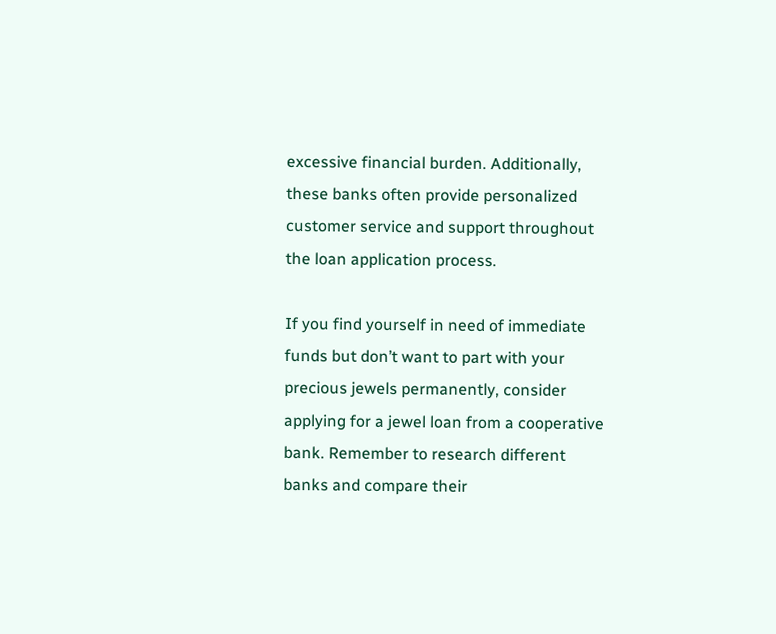excessive financial burden. Additionally, these banks often provide personalized customer service and support throughout the loan application process.

If you find yourself in need of immediate funds but don’t want to part with your precious jewels permanently, consider applying for a jewel loan from a cooperative bank. Remember to research different banks and compare their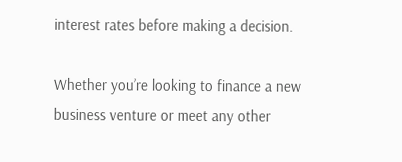interest rates before making a decision.

Whether you’re looking to finance a new business venture or meet any other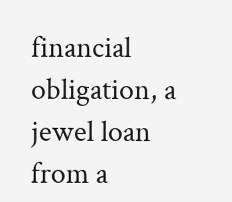financial obligation, a jewel loan from a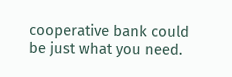cooperative bank could be just what you need.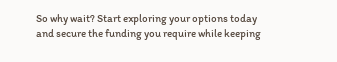So why wait? Start exploring your options today and secure the funding you require while keeping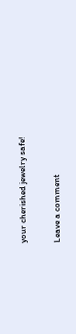your cherished jewelry safe!

Leave a comment